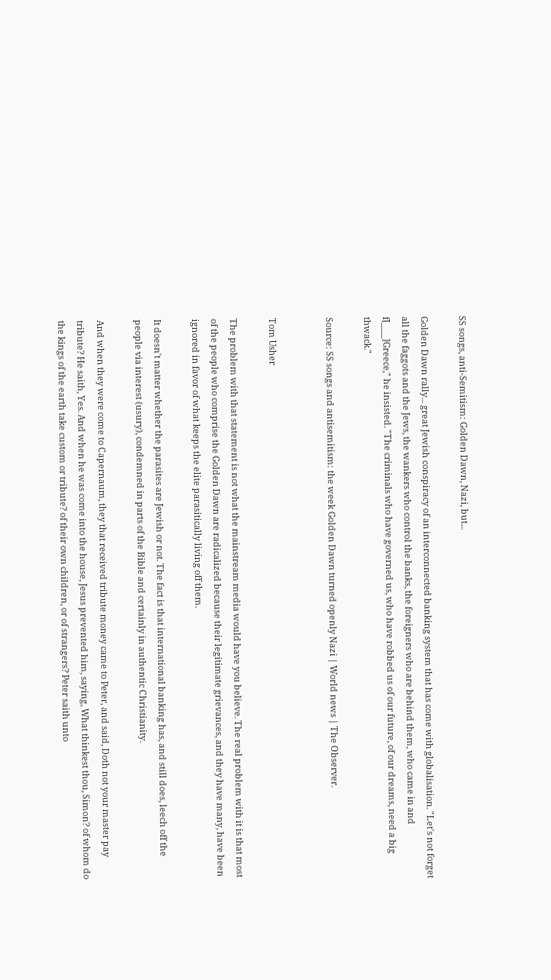SS songs, anti-Semitism: Golden Dawn, Nazi, but...

Golden Dawn rally... great Jewish conspiracy of an interconnected banking system that has come with globalisation. "Let's not forget all the faggots and the Jews, the wankers who control the banks, the foreigners who are behind them, who came in and f[____]Greece," he insisted. "The criminals who have governed us, who have robbed us of our future, of our dreams, need a big thwack."

Source: SS songs and antisemitism: the week Golden Dawn turned openly Nazi | World news | The Observer.


Tom Usher

The problem with that statement is not what the mainstream media would have you believe. The real problem with it is that most of the people who comprise the Golden Dawn are radicalized because their legitimate grievances, and they have many, have been ignored in favor of what keeps the elite parasitically living off them.

It doesn't matter whether the parasites are Jewish or not. The fact is that international banking has, and still does, leech off the people via interest (usury), condemned in parts of the Bible and certainly in authentic Christianity.

And when they were come to Capernaum, they that received tribute money came to Peter, and said, Doth not your master pay tribute? He saith, Yes. And when he was come into the house, Jesus prevented him, saying, What thinkest thou, Simon? of whom do the kings of the earth take custom or tribute? of their own children, or of strangers? Peter saith unto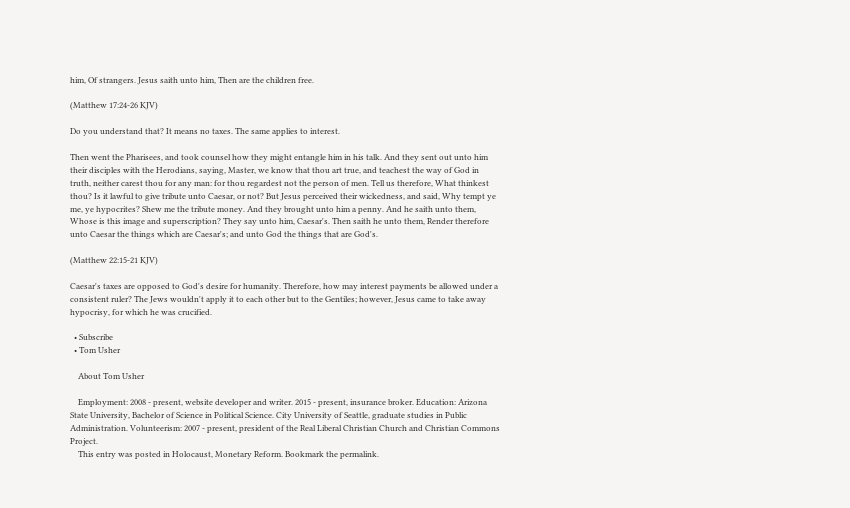him, Of strangers. Jesus saith unto him, Then are the children free.

(Matthew 17:24-26 KJV)

Do you understand that? It means no taxes. The same applies to interest.

Then went the Pharisees, and took counsel how they might entangle him in his talk. And they sent out unto him their disciples with the Herodians, saying, Master, we know that thou art true, and teachest the way of God in truth, neither carest thou for any man: for thou regardest not the person of men. Tell us therefore, What thinkest thou? Is it lawful to give tribute unto Caesar, or not? But Jesus perceived their wickedness, and said, Why tempt ye me, ye hypocrites? Shew me the tribute money. And they brought unto him a penny. And he saith unto them, Whose is this image and superscription? They say unto him, Caesar's. Then saith he unto them, Render therefore unto Caesar the things which are Caesar's; and unto God the things that are God's.

(Matthew 22:15-21 KJV)

Caesar's taxes are opposed to God's desire for humanity. Therefore, how may interest payments be allowed under a consistent ruler? The Jews wouldn't apply it to each other but to the Gentiles; however, Jesus came to take away hypocrisy, for which he was crucified.

  • Subscribe
  • Tom Usher

    About Tom Usher

    Employment: 2008 - present, website developer and writer. 2015 - present, insurance broker. Education: Arizona State University, Bachelor of Science in Political Science. City University of Seattle, graduate studies in Public Administration. Volunteerism: 2007 - present, president of the Real Liberal Christian Church and Christian Commons Project.
    This entry was posted in Holocaust, Monetary Reform. Bookmark the permalink.